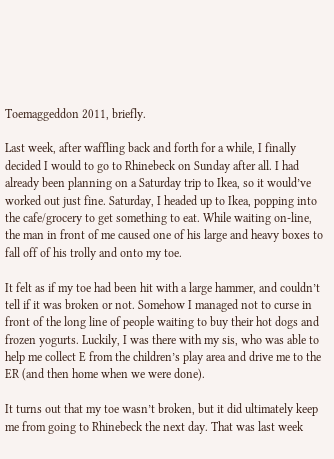Toemaggeddon 2011, briefly.

Last week, after waffling back and forth for a while, I finally decided I would to go to Rhinebeck on Sunday after all. I had already been planning on a Saturday trip to Ikea, so it would’ve worked out just fine. Saturday, I headed up to Ikea, popping into the cafe/grocery to get something to eat. While waiting on-line, the man in front of me caused one of his large and heavy boxes to fall off of his trolly and onto my toe.

It felt as if my toe had been hit with a large hammer, and couldn’t tell if it was broken or not. Somehow I managed not to curse in front of the long line of people waiting to buy their hot dogs and frozen yogurts. Luckily, I was there with my sis, who was able to help me collect E from the children’s play area and drive me to the ER (and then home when we were done).

It turns out that my toe wasn’t broken, but it did ultimately keep me from going to Rhinebeck the next day. That was last week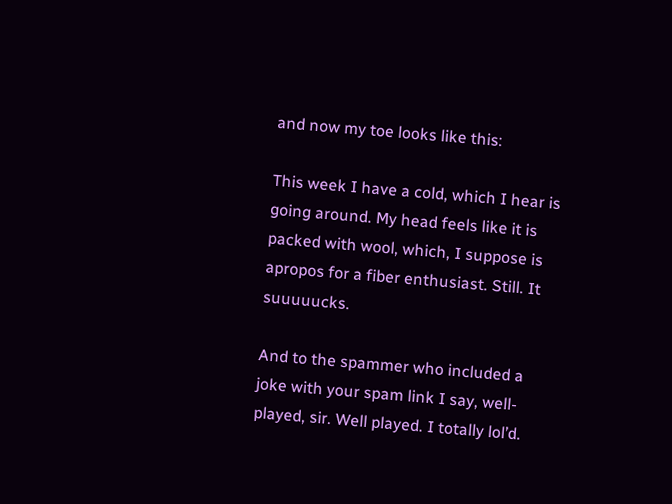and now my toe looks like this:

This week I have a cold, which I hear is going around. My head feels like it is packed with wool, which, I suppose is apropos for a fiber enthusiast. Still. It suuuuucks.

And to the spammer who included a joke with your spam link I say, well-played, sir. Well played. I totally lol’d.